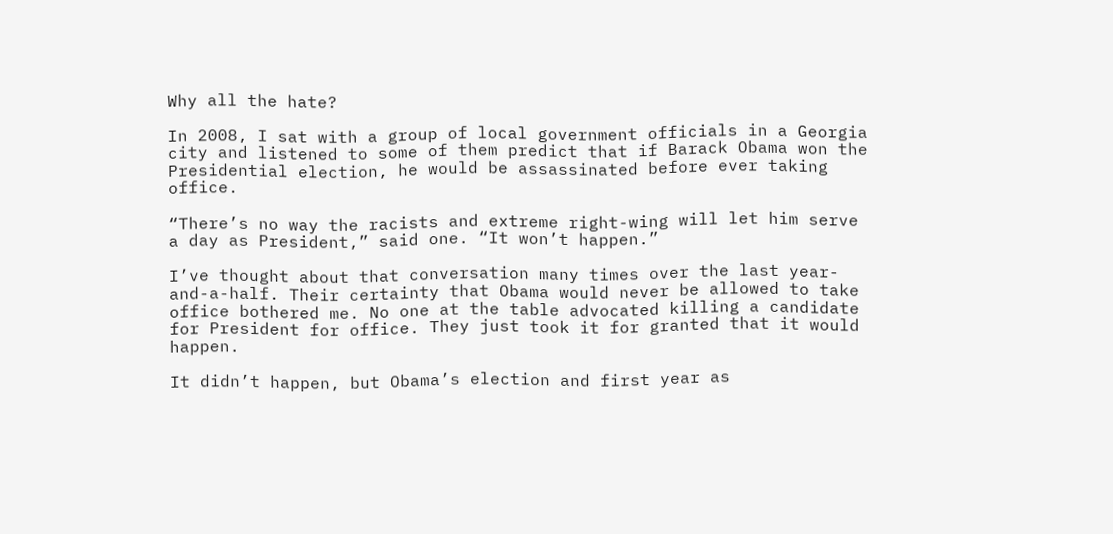Why all the hate?

In 2008, I sat with a group of local government officials in a Georgia city and listened to some of them predict that if Barack Obama won the Presidential election, he would be assassinated before ever taking office.

“There’s no way the racists and extreme right-wing will let him serve a day as President,” said one. “It won’t happen.”

I’ve thought about that conversation many times over the last year-and-a-half. Their certainty that Obama would never be allowed to take office bothered me. No one at the table advocated killing a candidate for President for office. They just took it for granted that it would happen.

It didn’t happen, but Obama’s election and first year as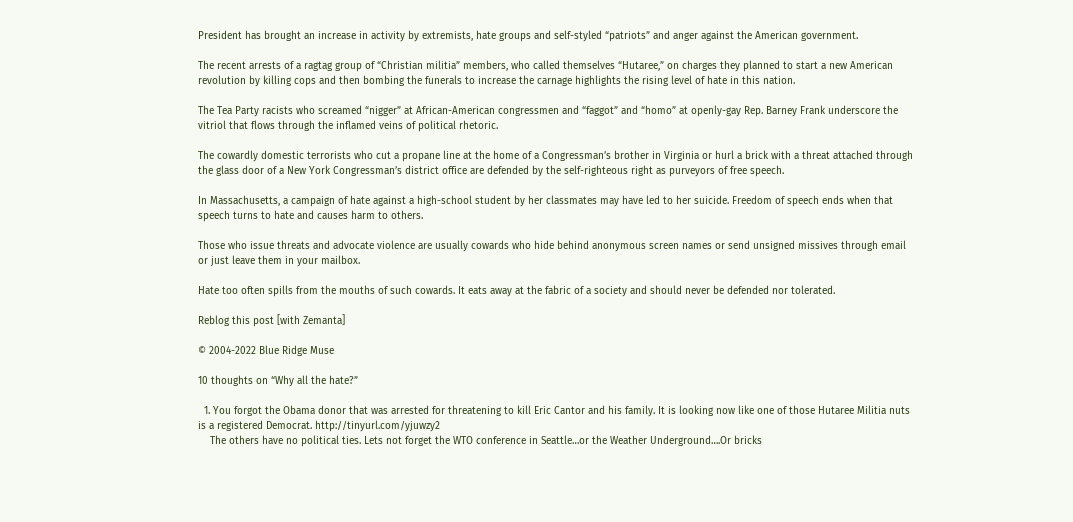President has brought an increase in activity by extremists, hate groups and self-styled “patriots” and anger against the American government.

The recent arrests of a ragtag group of “Christian militia” members, who called themselves “Hutaree,” on charges they planned to start a new American revolution by killing cops and then bombing the funerals to increase the carnage highlights the rising level of hate in this nation.

The Tea Party racists who screamed “nigger” at African-American congressmen and “faggot” and “homo” at openly-gay Rep. Barney Frank underscore the vitriol that flows through the inflamed veins of political rhetoric.

The cowardly domestic terrorists who cut a propane line at the home of a Congressman’s brother in Virginia or hurl a brick with a threat attached through the glass door of a New York Congressman’s district office are defended by the self-righteous right as purveyors of free speech.

In Massachusetts, a campaign of hate against a high-school student by her classmates may have led to her suicide. Freedom of speech ends when that speech turns to hate and causes harm to others.

Those who issue threats and advocate violence are usually cowards who hide behind anonymous screen names or send unsigned missives through email or just leave them in your mailbox.

Hate too often spills from the mouths of such cowards. It eats away at the fabric of a society and should never be defended nor tolerated.

Reblog this post [with Zemanta]

© 2004-2022 Blue Ridge Muse

10 thoughts on “Why all the hate?”

  1. You forgot the Obama donor that was arrested for threatening to kill Eric Cantor and his family. It is looking now like one of those Hutaree Militia nuts is a registered Democrat. http://tinyurl.com/yjuwzy2
    The others have no political ties. Lets not forget the WTO conference in Seattle…or the Weather Underground….Or bricks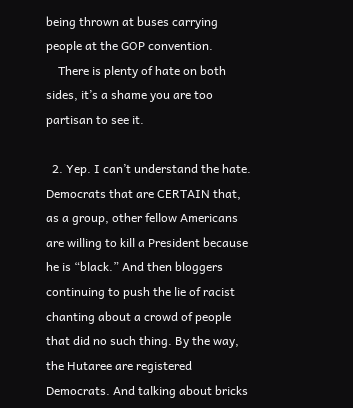being thrown at buses carrying people at the GOP convention.
    There is plenty of hate on both sides, it’s a shame you are too partisan to see it.

  2. Yep. I can’t understand the hate. Democrats that are CERTAIN that, as a group, other fellow Americans are willing to kill a President because he is “black.” And then bloggers continuing to push the lie of racist chanting about a crowd of people that did no such thing. By the way, the Hutaree are registered Democrats. And talking about bricks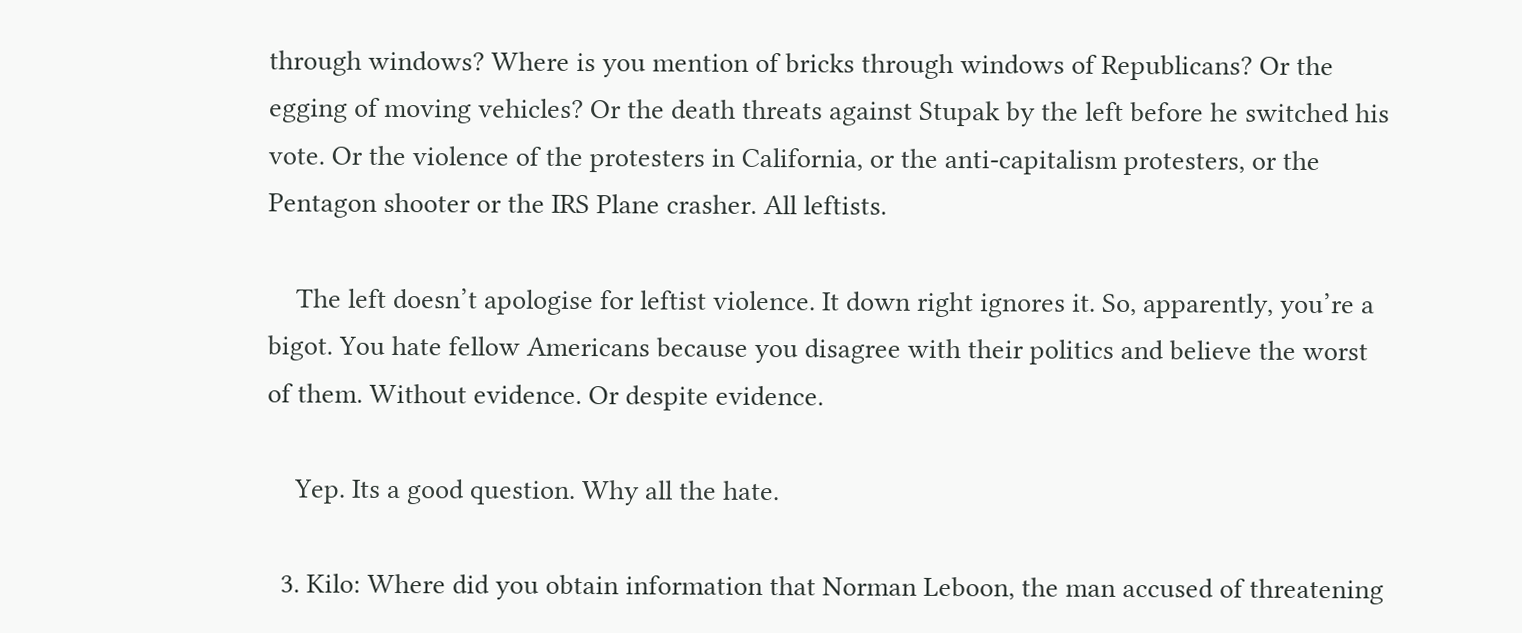through windows? Where is you mention of bricks through windows of Republicans? Or the egging of moving vehicles? Or the death threats against Stupak by the left before he switched his vote. Or the violence of the protesters in California, or the anti-capitalism protesters, or the Pentagon shooter or the IRS Plane crasher. All leftists.

    The left doesn’t apologise for leftist violence. It down right ignores it. So, apparently, you’re a bigot. You hate fellow Americans because you disagree with their politics and believe the worst of them. Without evidence. Or despite evidence.

    Yep. Its a good question. Why all the hate.

  3. Kilo: Where did you obtain information that Norman Leboon, the man accused of threatening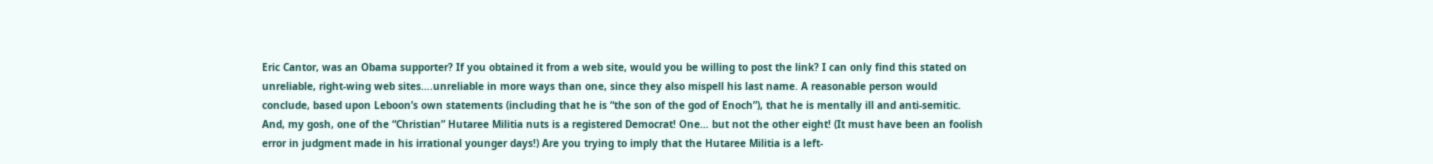Eric Cantor, was an Obama supporter? If you obtained it from a web site, would you be willing to post the link? I can only find this stated on unreliable, right-wing web sites….unreliable in more ways than one, since they also mispell his last name. A reasonable person would conclude, based upon Leboon’s own statements (including that he is “the son of the god of Enoch”), that he is mentally ill and anti-semitic. And, my gosh, one of the “Christian” Hutaree Militia nuts is a registered Democrat! One… but not the other eight! (It must have been an foolish error in judgment made in his irrational younger days!) Are you trying to imply that the Hutaree Militia is a left-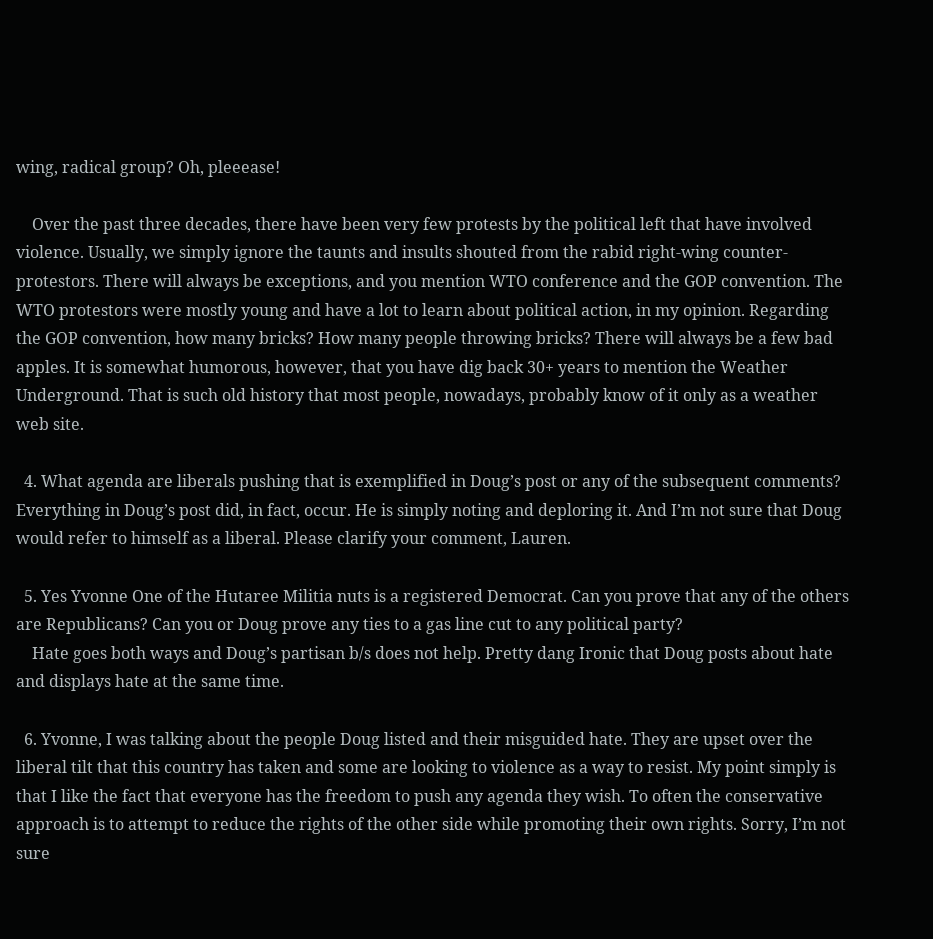wing, radical group? Oh, pleeease!

    Over the past three decades, there have been very few protests by the political left that have involved violence. Usually, we simply ignore the taunts and insults shouted from the rabid right-wing counter-protestors. There will always be exceptions, and you mention WTO conference and the GOP convention. The WTO protestors were mostly young and have a lot to learn about political action, in my opinion. Regarding the GOP convention, how many bricks? How many people throwing bricks? There will always be a few bad apples. It is somewhat humorous, however, that you have dig back 30+ years to mention the Weather Underground. That is such old history that most people, nowadays, probably know of it only as a weather web site.

  4. What agenda are liberals pushing that is exemplified in Doug’s post or any of the subsequent comments? Everything in Doug’s post did, in fact, occur. He is simply noting and deploring it. And I’m not sure that Doug would refer to himself as a liberal. Please clarify your comment, Lauren.

  5. Yes Yvonne One of the Hutaree Militia nuts is a registered Democrat. Can you prove that any of the others are Republicans? Can you or Doug prove any ties to a gas line cut to any political party?
    Hate goes both ways and Doug’s partisan b/s does not help. Pretty dang Ironic that Doug posts about hate and displays hate at the same time.

  6. Yvonne, I was talking about the people Doug listed and their misguided hate. They are upset over the liberal tilt that this country has taken and some are looking to violence as a way to resist. My point simply is that I like the fact that everyone has the freedom to push any agenda they wish. To often the conservative approach is to attempt to reduce the rights of the other side while promoting their own rights. Sorry, I’m not sure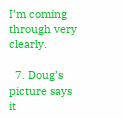I’m coming through very clearly.

  7. Doug’s picture says it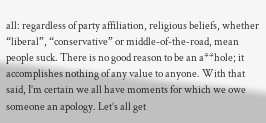all: regardless of party affiliation, religious beliefs, whether “liberal”, “conservative” or middle-of-the-road, mean people suck. There is no good reason to be an a**hole; it accomplishes nothing of any value to anyone. With that said, I’m certain we all have moments for which we owe someone an apology. Let’s all get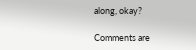along, okay?

Comments are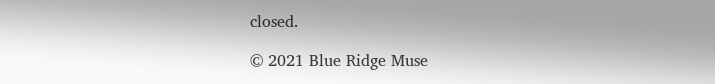closed.

© 2021 Blue Ridge Muse